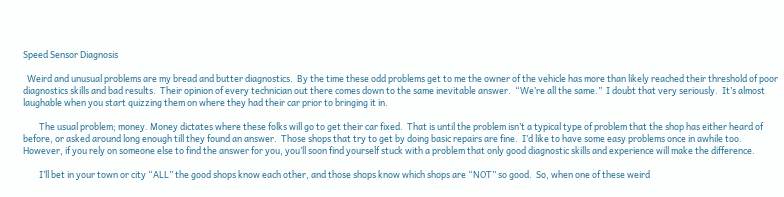Speed Sensor Diagnosis

  Weird and unusual problems are my bread and butter diagnostics.  By the time these odd problems get to me the owner of the vehicle has more than likely reached their threshold of poor diagnostics skills and bad results.  Their opinion of every technician out there comes down to the same inevitable answer.  “We’re all the same.”  I doubt that very seriously.  It’s almost laughable when you start quizzing them on where they had their car prior to bringing it in.

        The usual problem; money. Money dictates where these folks will go to get their car fixed.  That is until the problem isn’t a typical type of problem that the shop has either heard of before, or asked around long enough till they found an answer.  Those shops that try to get by doing basic repairs are fine.  I’d like to have some easy problems once in awhile too.  However, if you rely on someone else to find the answer for you, you’ll soon find yourself stuck with a problem that only good diagnostic skills and experience will make the difference.

        I’ll bet in your town or city “ALL” the good shops know each other, and those shops know which shops are “NOT” so good.  So, when one of these weird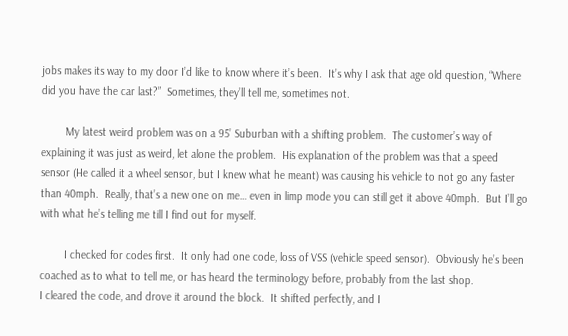jobs makes its way to my door I’d like to know where it’s been.  It’s why I ask that age old question, “Where did you have the car last?”  Sometimes, they’ll tell me, sometimes not.

        My latest weird problem was on a 95’ Suburban with a shifting problem.  The customer’s way of explaining it was just as weird, let alone the problem.  His explanation of the problem was that a speed sensor (He called it a wheel sensor, but I knew what he meant) was causing his vehicle to not go any faster than 40mph.  Really, that’s a new one on me… even in limp mode you can still get it above 40mph.  But I’ll go with what he’s telling me till I find out for myself.

        I checked for codes first.  It only had one code, loss of VSS (vehicle speed sensor).  Obviously he’s been coached as to what to tell me, or has heard the terminology before, probably from the last shop.
I cleared the code, and drove it around the block.  It shifted perfectly, and I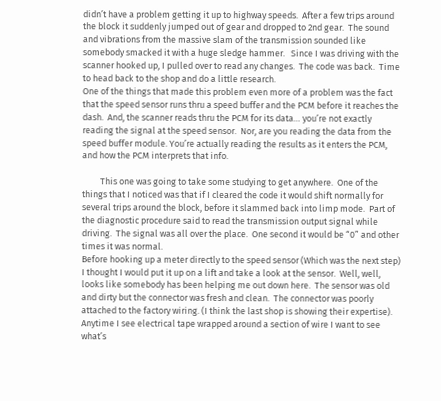didn’t have a problem getting it up to highway speeds.  After a few trips around the block it suddenly jumped out of gear and dropped to 2nd gear.  The sound and vibrations from the massive slam of the transmission sounded like somebody smacked it with a huge sledge hammer.   Since I was driving with the scanner hooked up, I pulled over to read any changes.  The code was back.  Time to head back to the shop and do a little research.
One of the things that made this problem even more of a problem was the fact that the speed sensor runs thru a speed buffer and the PCM before it reaches the dash.  And, the scanner reads thru the PCM for its data… you’re not exactly reading the signal at the speed sensor.  Nor, are you reading the data from the speed buffer module. You’re actually reading the results as it enters the PCM, and how the PCM interprets that info.

         This one was going to take some studying to get anywhere.  One of the things that I noticed was that if I cleared the code it would shift normally for several trips around the block, before it slammed back into limp mode.  Part of the diagnostic procedure said to read the transmission output signal while driving.  The signal was all over the place.  One second it would be “0” and other times it was normal.
Before hooking up a meter directly to the speed sensor (Which was the next step) I thought I would put it up on a lift and take a look at the sensor.  Well, well, looks like somebody has been helping me out down here.  The sensor was old and dirty but the connector was fresh and clean.  The connector was poorly attached to the factory wiring. (I think the last shop is showing their expertise).  Anytime I see electrical tape wrapped around a section of wire I want to see what’s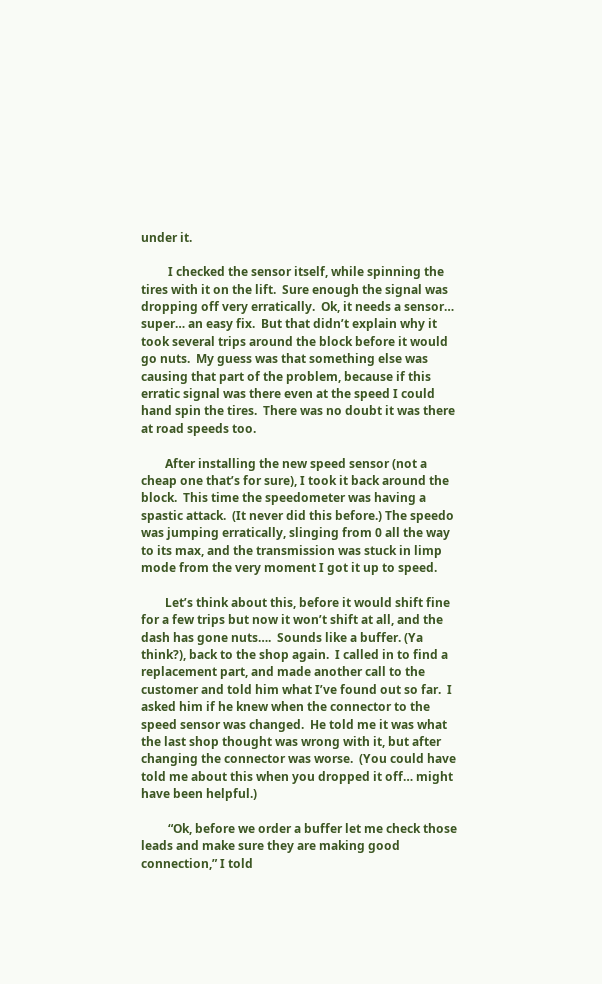under it.

         I checked the sensor itself, while spinning the tires with it on the lift.  Sure enough the signal was dropping off very erratically.  Ok, it needs a sensor… super… an easy fix.  But that didn’t explain why it took several trips around the block before it would go nuts.  My guess was that something else was causing that part of the problem, because if this erratic signal was there even at the speed I could hand spin the tires.  There was no doubt it was there at road speeds too.

        After installing the new speed sensor (not a cheap one that’s for sure), I took it back around the block.  This time the speedometer was having a spastic attack.  (It never did this before.) The speedo was jumping erratically, slinging from 0 all the way to its max, and the transmission was stuck in limp mode from the very moment I got it up to speed.

        Let’s think about this, before it would shift fine for a few trips but now it won’t shift at all, and the dash has gone nuts….  Sounds like a buffer. (Ya think?), back to the shop again.  I called in to find a replacement part, and made another call to the customer and told him what I’ve found out so far.  I asked him if he knew when the connector to the speed sensor was changed.  He told me it was what the last shop thought was wrong with it, but after changing the connector was worse.  (You could have told me about this when you dropped it off… might have been helpful.)

         “Ok, before we order a buffer let me check those leads and make sure they are making good connection,” I told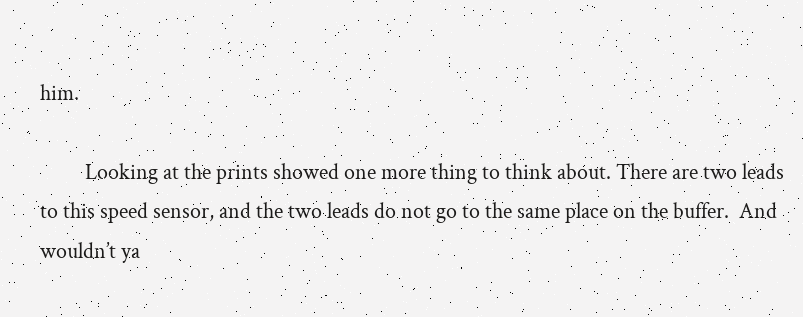him.

         Looking at the prints showed one more thing to think about. There are two leads to this speed sensor, and the two leads do not go to the same place on the buffer.  And wouldn’t ya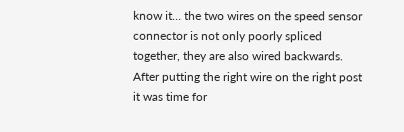know it… the two wires on the speed sensor connector is not only poorly spliced together, they are also wired backwards.  After putting the right wire on the right post it was time for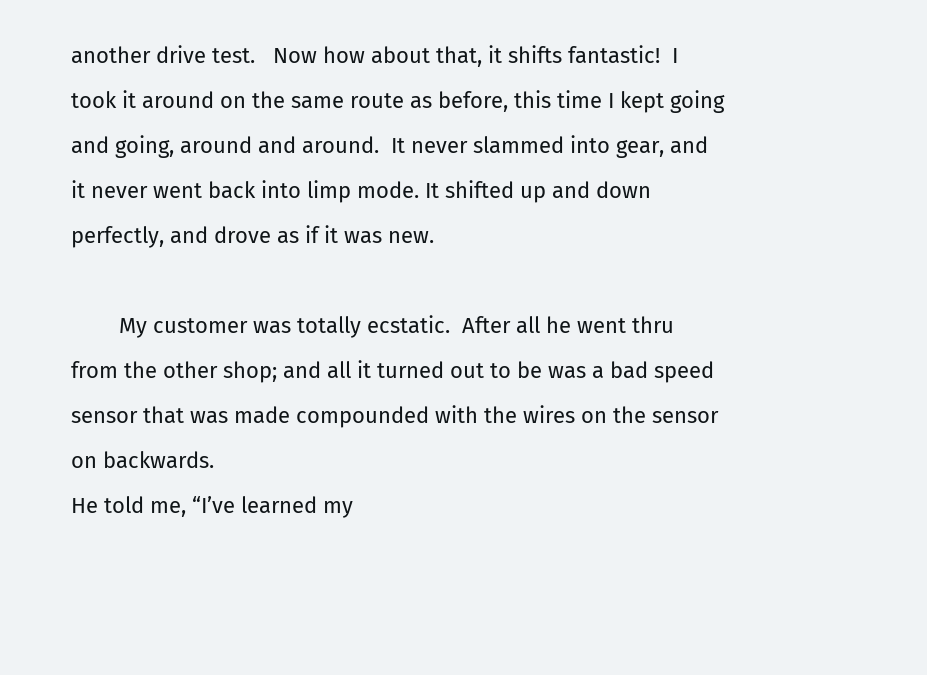another drive test.   Now how about that, it shifts fantastic!  I took it around on the same route as before, this time I kept going and going, around and around.  It never slammed into gear, and it never went back into limp mode. It shifted up and down perfectly, and drove as if it was new.

        My customer was totally ecstatic.  After all he went thru from the other shop; and all it turned out to be was a bad speed sensor that was made compounded with the wires on the sensor on backwards.
He told me, “I’ve learned my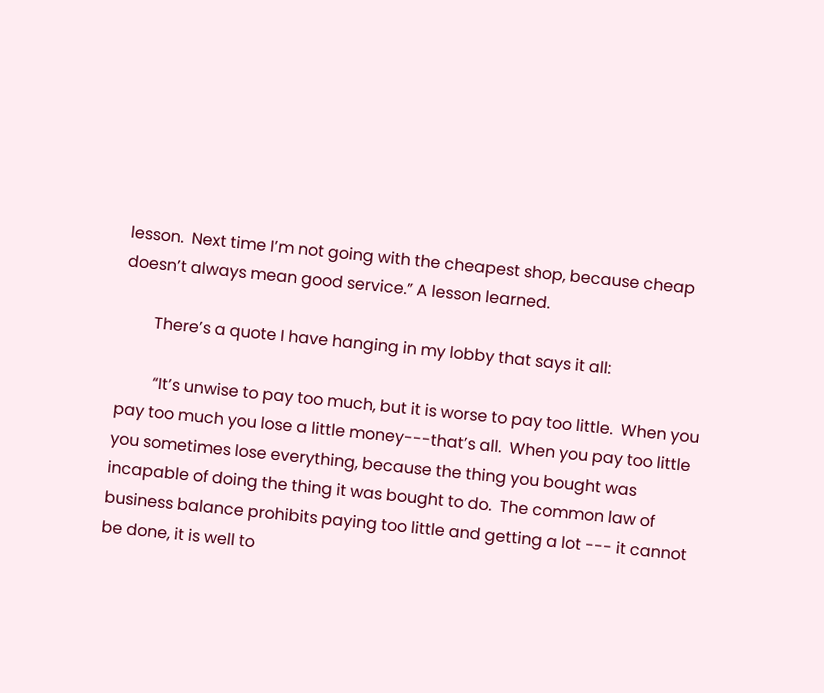lesson.  Next time I’m not going with the cheapest shop, because cheap doesn’t always mean good service.” A lesson learned.

        There’s a quote I have hanging in my lobby that says it all:

         “It’s unwise to pay too much, but it is worse to pay too little.  When you pay too much you lose a little money---that’s all.  When you pay too little you sometimes lose everything, because the thing you bought was incapable of doing the thing it was bought to do.  The common law of business balance prohibits paying too little and getting a lot --- it cannot be done, it is well to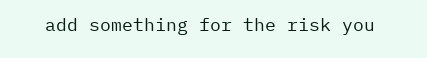add something for the risk you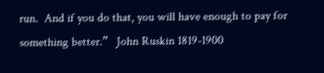run.  And if you do that, you will have enough to pay for something better.”   John Ruskin 1819-1900